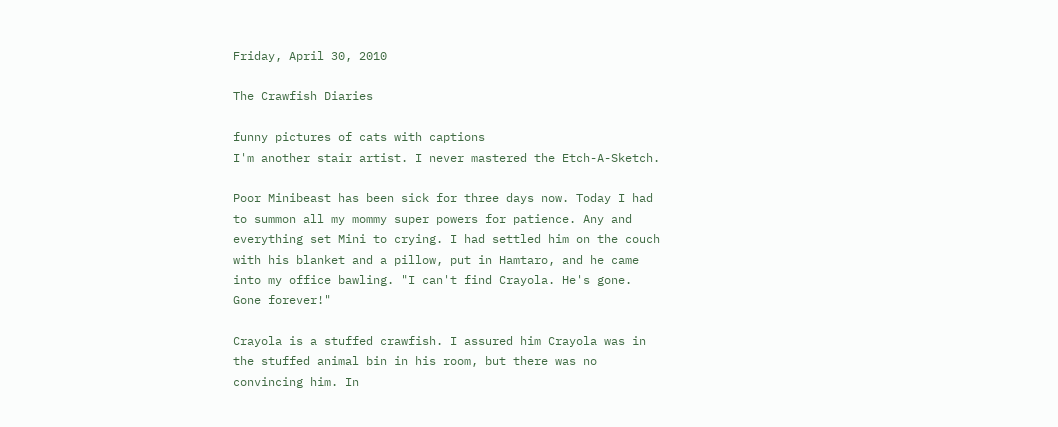Friday, April 30, 2010

The Crawfish Diaries

funny pictures of cats with captions
I'm another stair artist. I never mastered the Etch-A-Sketch.

Poor Minibeast has been sick for three days now. Today I had to summon all my mommy super powers for patience. Any and everything set Mini to crying. I had settled him on the couch with his blanket and a pillow, put in Hamtaro, and he came into my office bawling. "I can't find Crayola. He's gone. Gone forever!"

Crayola is a stuffed crawfish. I assured him Crayola was in the stuffed animal bin in his room, but there was no convincing him. In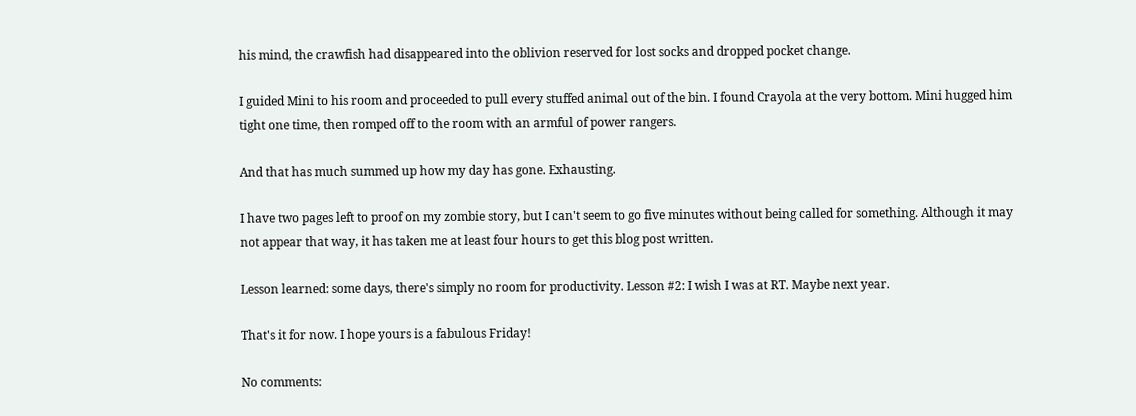his mind, the crawfish had disappeared into the oblivion reserved for lost socks and dropped pocket change.

I guided Mini to his room and proceeded to pull every stuffed animal out of the bin. I found Crayola at the very bottom. Mini hugged him tight one time, then romped off to the room with an armful of power rangers.

And that has much summed up how my day has gone. Exhausting.

I have two pages left to proof on my zombie story, but I can't seem to go five minutes without being called for something. Although it may not appear that way, it has taken me at least four hours to get this blog post written.

Lesson learned: some days, there's simply no room for productivity. Lesson #2: I wish I was at RT. Maybe next year.

That's it for now. I hope yours is a fabulous Friday!

No comments: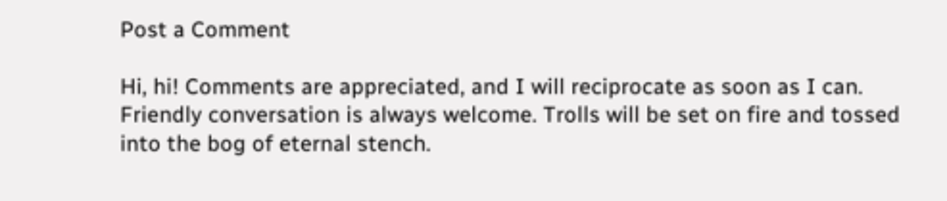Post a Comment

Hi, hi! Comments are appreciated, and I will reciprocate as soon as I can. Friendly conversation is always welcome. Trolls will be set on fire and tossed into the bog of eternal stench.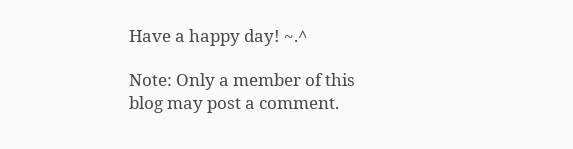Have a happy day! ~.^

Note: Only a member of this blog may post a comment.